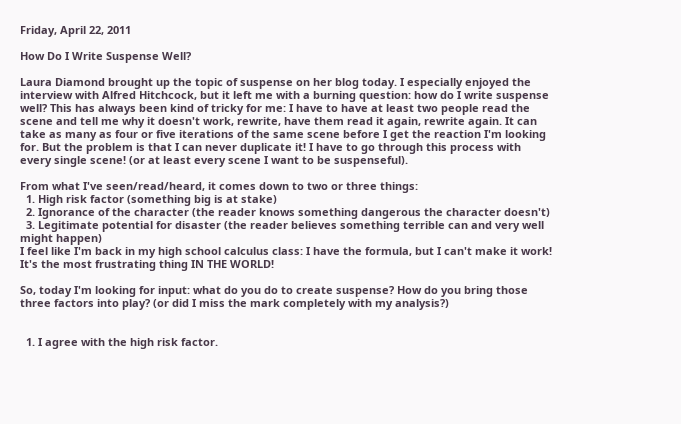Friday, April 22, 2011

How Do I Write Suspense Well?

Laura Diamond brought up the topic of suspense on her blog today. I especially enjoyed the interview with Alfred Hitchcock, but it left me with a burning question: how do I write suspense well? This has always been kind of tricky for me: I have to have at least two people read the scene and tell me why it doesn't work, rewrite, have them read it again, rewrite again. It can take as many as four or five iterations of the same scene before I get the reaction I'm looking for. But the problem is that I can never duplicate it! I have to go through this process with every single scene! (or at least every scene I want to be suspenseful).

From what I've seen/read/heard, it comes down to two or three things:
  1. High risk factor (something big is at stake)
  2. Ignorance of the character (the reader knows something dangerous the character doesn't)
  3. Legitimate potential for disaster (the reader believes something terrible can and very well might happen)
I feel like I'm back in my high school calculus class: I have the formula, but I can't make it work! It's the most frustrating thing IN THE WORLD!

So, today I'm looking for input: what do you do to create suspense? How do you bring those three factors into play? (or did I miss the mark completely with my analysis?)


  1. I agree with the high risk factor.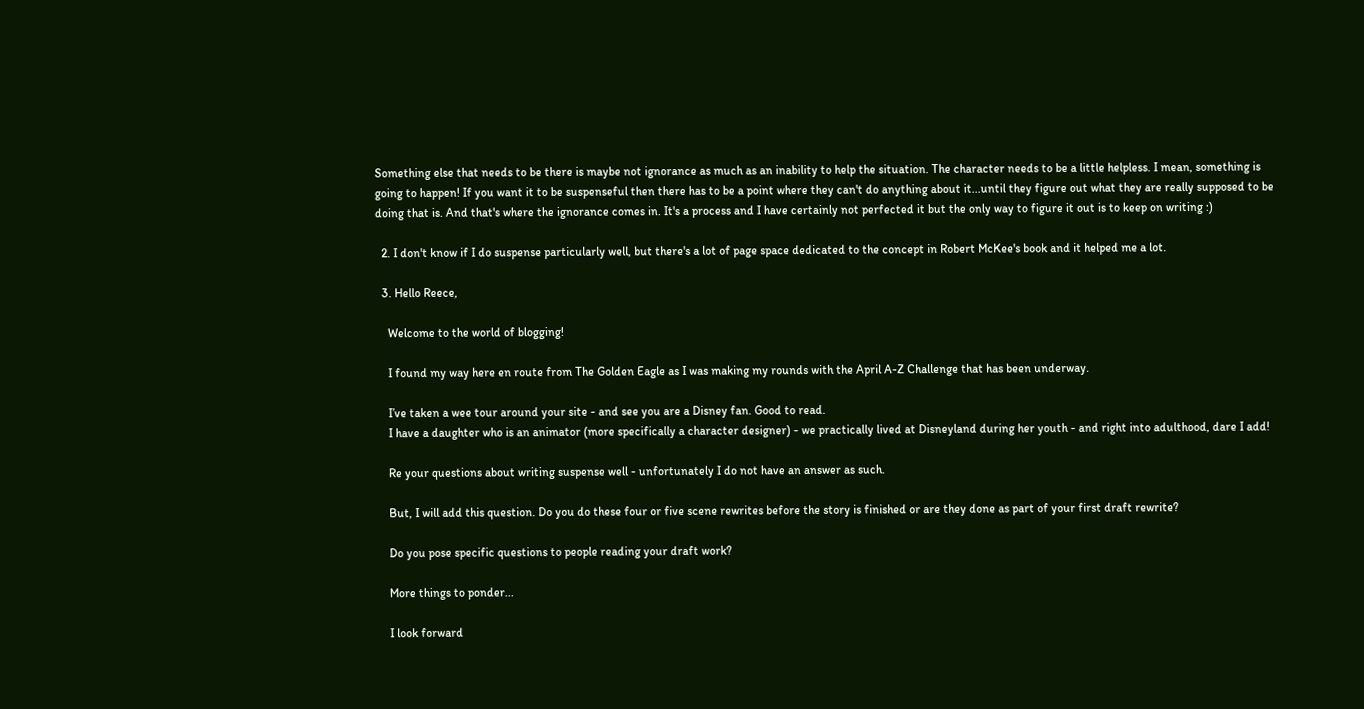Something else that needs to be there is maybe not ignorance as much as an inability to help the situation. The character needs to be a little helpless. I mean, something is going to happen! If you want it to be suspenseful then there has to be a point where they can't do anything about it...until they figure out what they are really supposed to be doing that is. And that's where the ignorance comes in. It's a process and I have certainly not perfected it but the only way to figure it out is to keep on writing :)

  2. I don't know if I do suspense particularly well, but there's a lot of page space dedicated to the concept in Robert McKee's book and it helped me a lot.

  3. Hello Reece,

    Welcome to the world of blogging!

    I found my way here en route from The Golden Eagle as I was making my rounds with the April A-Z Challenge that has been underway.

    I’ve taken a wee tour around your site - and see you are a Disney fan. Good to read.
    I have a daughter who is an animator (more specifically a character designer) - we practically lived at Disneyland during her youth - and right into adulthood, dare I add!

    Re your questions about writing suspense well - unfortunately I do not have an answer as such.

    But, I will add this question. Do you do these four or five scene rewrites before the story is finished or are they done as part of your first draft rewrite?

    Do you pose specific questions to people reading your draft work?

    More things to ponder...

    I look forward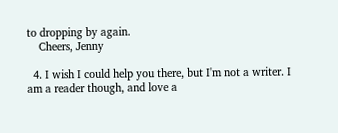to dropping by again.
    Cheers, Jenny

  4. I wish I could help you there, but I'm not a writer. I am a reader though, and love a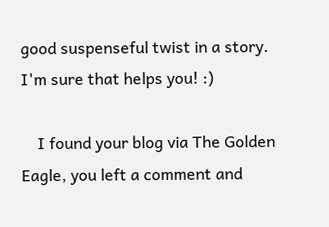good suspenseful twist in a story. I'm sure that helps you! :)

    I found your blog via The Golden Eagle, you left a comment and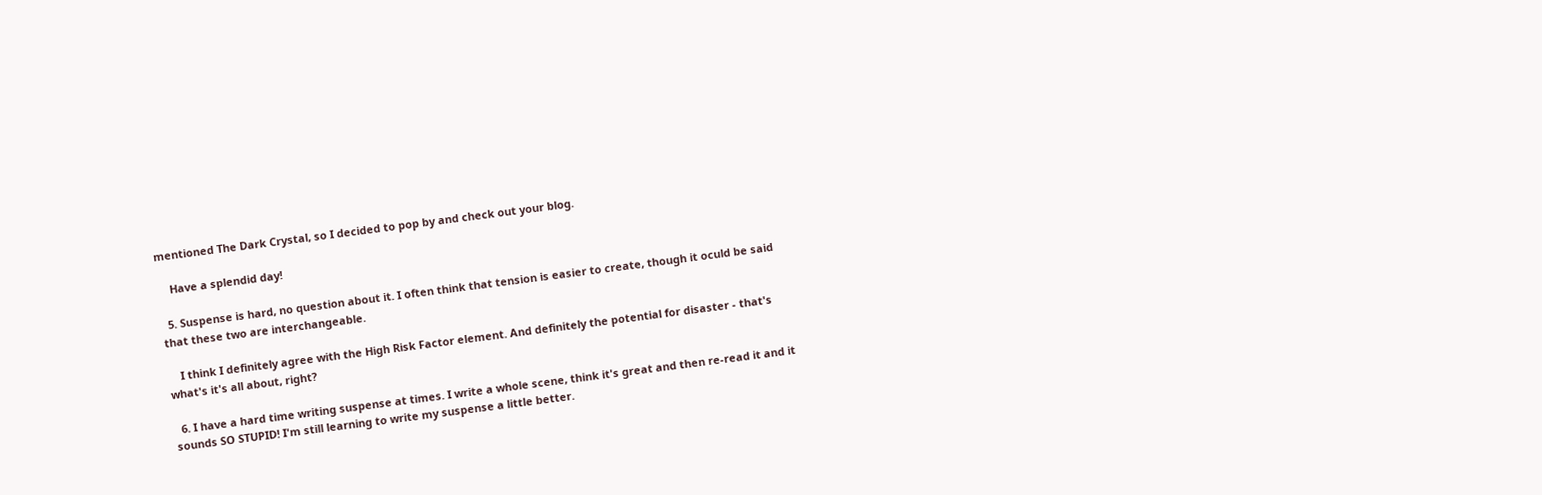mentioned The Dark Crystal, so I decided to pop by and check out your blog.

    Have a splendid day!

  5. Suspense is hard, no question about it. I often think that tension is easier to create, though it oculd be said that these two are interchangeable.

    I think I definitely agree with the High Risk Factor element. And definitely the potential for disaster - that's what's it's all about, right?

  6. I have a hard time writing suspense at times. I write a whole scene, think it's great and then re-read it and it sounds SO STUPID! I'm still learning to write my suspense a little better.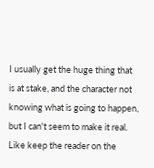I usually get the huge thing that is at stake, and the character not knowing what is going to happen, but I can't seem to make it real. Like keep the reader on the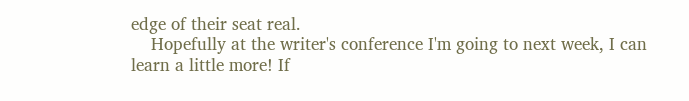edge of their seat real.
    Hopefully at the writer's conference I'm going to next week, I can learn a little more! If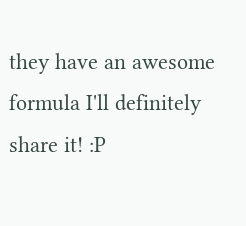they have an awesome formula I'll definitely share it! :P